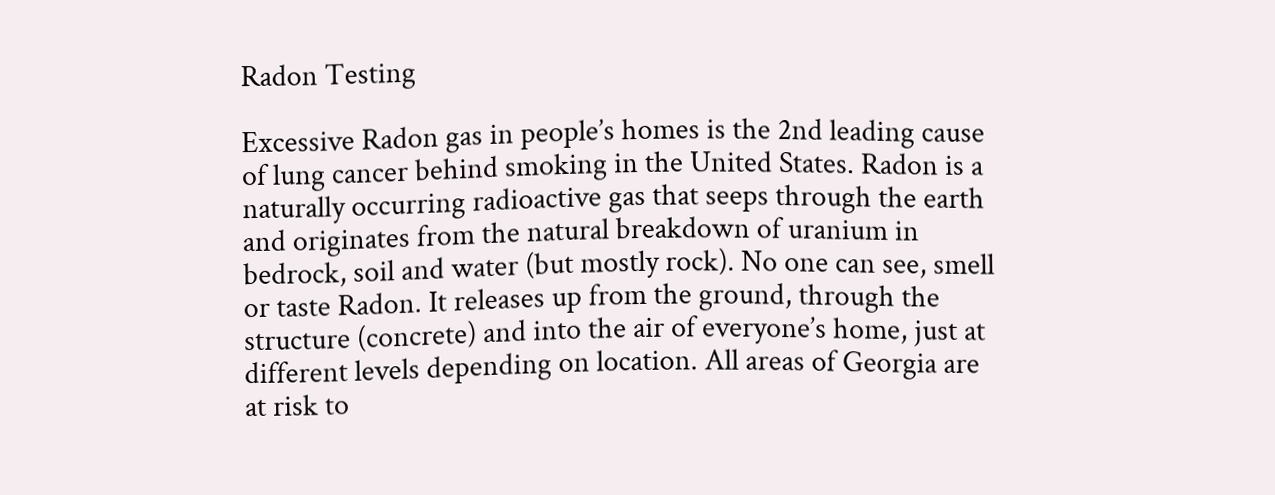Radon Testing

Excessive Radon gas in people’s homes is the 2nd leading cause of lung cancer behind smoking in the United States. Radon is a naturally occurring radioactive gas that seeps through the earth and originates from the natural breakdown of uranium in bedrock, soil and water (but mostly rock). No one can see, smell or taste Radon. It releases up from the ground, through the structure (concrete) and into the air of everyone’s home, just at different levels depending on location. All areas of Georgia are at risk to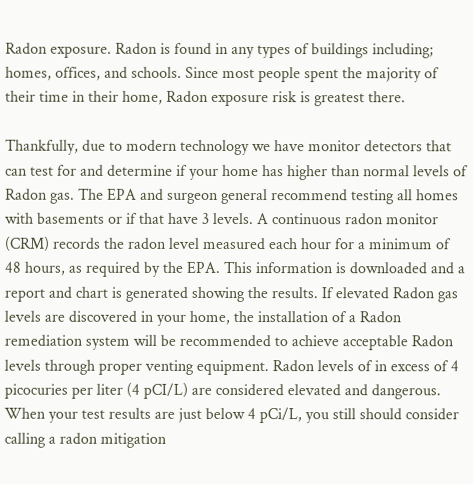Radon exposure. Radon is found in any types of buildings including; homes, offices, and schools. Since most people spent the majority of their time in their home, Radon exposure risk is greatest there.

Thankfully, due to modern technology we have monitor detectors that can test for and determine if your home has higher than normal levels of Radon gas. The EPA and surgeon general recommend testing all homes with basements or if that have 3 levels. A continuous radon monitor (CRM) records the radon level measured each hour for a minimum of 48 hours, as required by the EPA. This information is downloaded and a report and chart is generated showing the results. If elevated Radon gas levels are discovered in your home, the installation of a Radon remediation system will be recommended to achieve acceptable Radon levels through proper venting equipment. Radon levels of in excess of 4 picocuries per liter (4 pCI/L) are considered elevated and dangerous. When your test results are just below 4 pCi/L, you still should consider calling a radon mitigation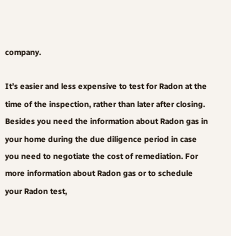company.

It’s easier and less expensive to test for Radon at the time of the inspection, rather than later after closing. Besides you need the information about Radon gas in your home during the due diligence period in case you need to negotiate the cost of remediation. For more information about Radon gas or to schedule your Radon test,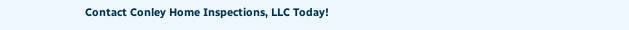Contact Conley Home Inspections, LLC Today!